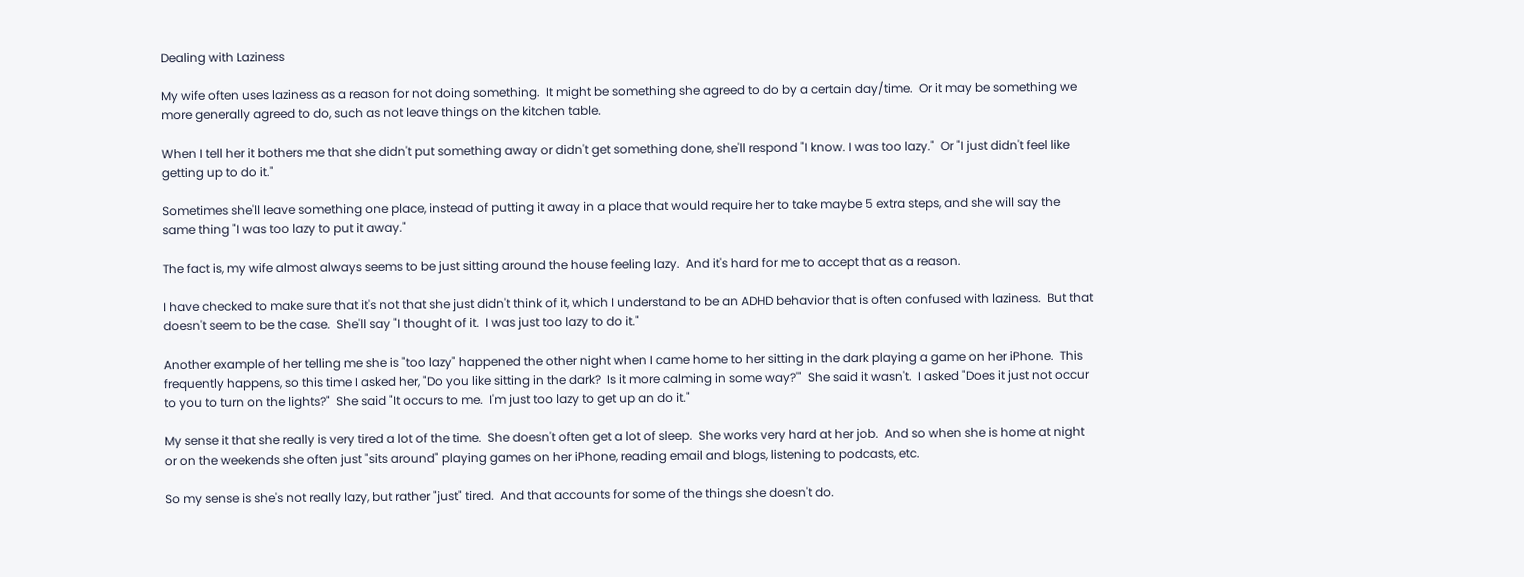Dealing with Laziness

My wife often uses laziness as a reason for not doing something.  It might be something she agreed to do by a certain day/time.  Or it may be something we more generally agreed to do, such as not leave things on the kitchen table.

When I tell her it bothers me that she didn't put something away or didn't get something done, she'll respond "I know. I was too lazy."  Or "I just didn't feel like getting up to do it."

Sometimes she'll leave something one place, instead of putting it away in a place that would require her to take maybe 5 extra steps, and she will say the same thing "I was too lazy to put it away."

The fact is, my wife almost always seems to be just sitting around the house feeling lazy.  And it's hard for me to accept that as a reason.

I have checked to make sure that it's not that she just didn't think of it, which I understand to be an ADHD behavior that is often confused with laziness.  But that doesn't seem to be the case.  She'll say "I thought of it.  I was just too lazy to do it."

Another example of her telling me she is "too lazy" happened the other night when I came home to her sitting in the dark playing a game on her iPhone.  This frequently happens, so this time I asked her, "Do you like sitting in the dark?  Is it more calming in some way?'"  She said it wasn't.  I asked "Does it just not occur to you to turn on the lights?"  She said "It occurs to me.  I'm just too lazy to get up an do it."

My sense it that she really is very tired a lot of the time.  She doesn't often get a lot of sleep.  She works very hard at her job.  And so when she is home at night or on the weekends she often just "sits around" playing games on her iPhone, reading email and blogs, listening to podcasts, etc.

So my sense is she's not really lazy, but rather "just" tired.  And that accounts for some of the things she doesn't do.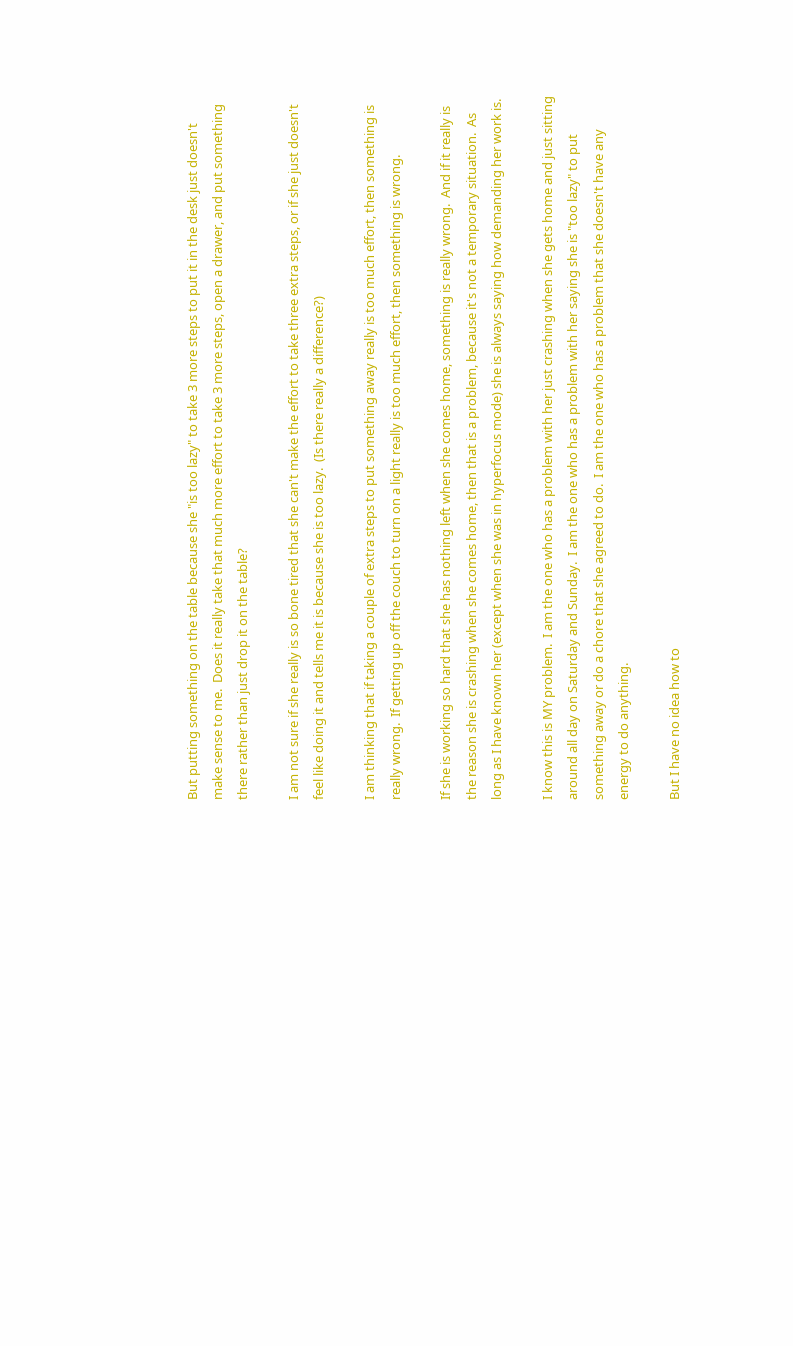But putting something on the table because she "is too lazy" to take 3 more steps to put it in the desk just doesn't make sense to me.  Does it really take that much more effort to take 3 more steps, open a drawer, and put something there rather than just drop it on the table?

I am not sure if she really is so bone tired that she can't make the effort to take three extra steps, or if she just doesn't feel like doing it and tells me it is because she is too lazy.  (Is there really a difference?)

I am thinking that if taking a couple of extra steps to put something away really is too much effort, then something is really wrong.  If getting up off the couch to turn on a light really is too much effort, then something is wrong.

If she is working so hard that she has nothing left when she comes home, something is really wrong.  And if it really is the reason she is crashing when she comes home, then that is a problem, because it's not a temporary situation.  As long as I have known her (except when she was in hyperfocus mode) she is always saying how demanding her work is.

I know this is MY problem.  I am the one who has a problem with her just crashing when she gets home and just sitting around all day on Saturday and Sunday.  I am the one who has a problem with her saying she is "too lazy" to put something away or do a chore that she agreed to do.  I am the one who has a problem that she doesn't have any energy to do anything.

But I have no idea how to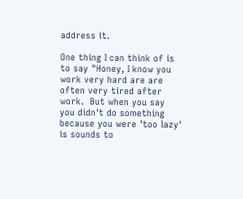address it.

One thing I can think of is to say "Honey, I know you work very hard are are often very tired after work.  But when you say you didn't do something because you were 'too lazy' is sounds to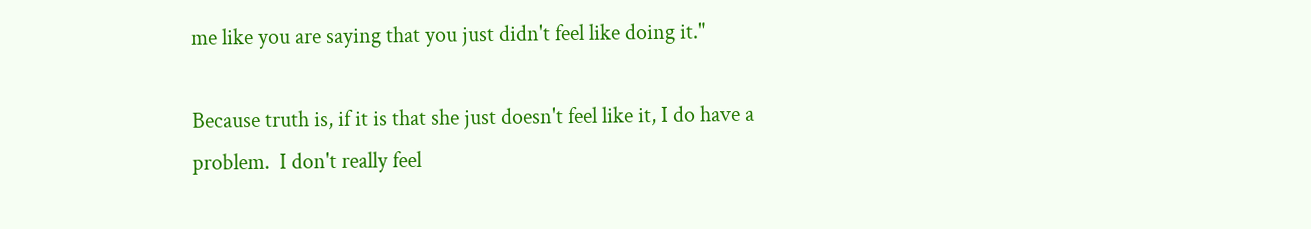me like you are saying that you just didn't feel like doing it."

Because truth is, if it is that she just doesn't feel like it, I do have a problem.  I don't really feel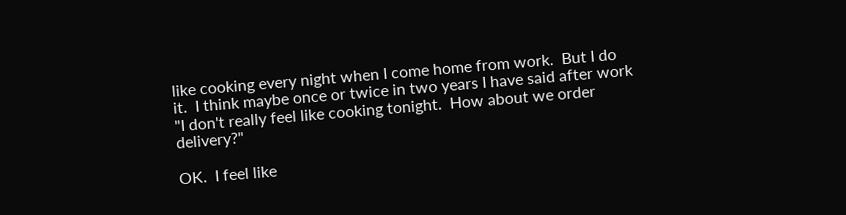like cooking every night when I come home from work.  But I do it.  I think maybe once or twice in two years I have said after work "I don't really feel like cooking tonight.  How about we order delivery?"

OK.  I feel like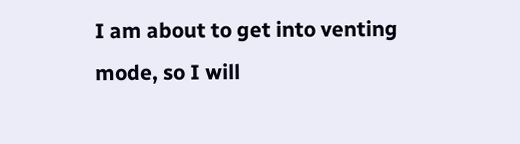I am about to get into venting mode, so I will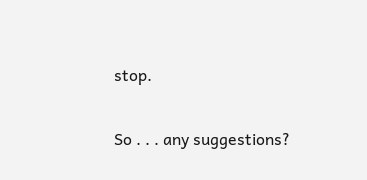stop.

So . . . any suggestions?